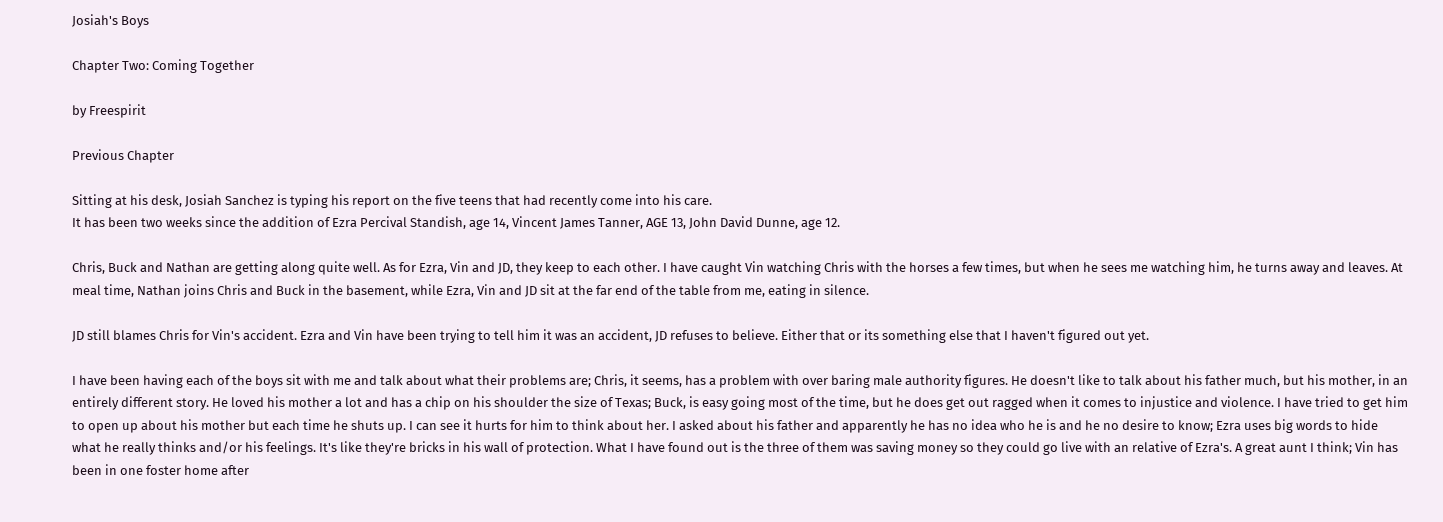Josiah's Boys

Chapter Two: Coming Together

by Freespirit

Previous Chapter

Sitting at his desk, Josiah Sanchez is typing his report on the five teens that had recently come into his care.
It has been two weeks since the addition of Ezra Percival Standish, age 14, Vincent James Tanner, AGE 13, John David Dunne, age 12.

Chris, Buck and Nathan are getting along quite well. As for Ezra, Vin and JD, they keep to each other. I have caught Vin watching Chris with the horses a few times, but when he sees me watching him, he turns away and leaves. At meal time, Nathan joins Chris and Buck in the basement, while Ezra, Vin and JD sit at the far end of the table from me, eating in silence.

JD still blames Chris for Vin's accident. Ezra and Vin have been trying to tell him it was an accident, JD refuses to believe. Either that or its something else that I haven't figured out yet.

I have been having each of the boys sit with me and talk about what their problems are; Chris, it seems, has a problem with over baring male authority figures. He doesn't like to talk about his father much, but his mother, in an entirely different story. He loved his mother a lot and has a chip on his shoulder the size of Texas; Buck, is easy going most of the time, but he does get out ragged when it comes to injustice and violence. I have tried to get him to open up about his mother but each time he shuts up. I can see it hurts for him to think about her. I asked about his father and apparently he has no idea who he is and he no desire to know; Ezra uses big words to hide what he really thinks and/or his feelings. It's like they're bricks in his wall of protection. What I have found out is the three of them was saving money so they could go live with an relative of Ezra's. A great aunt I think; Vin has been in one foster home after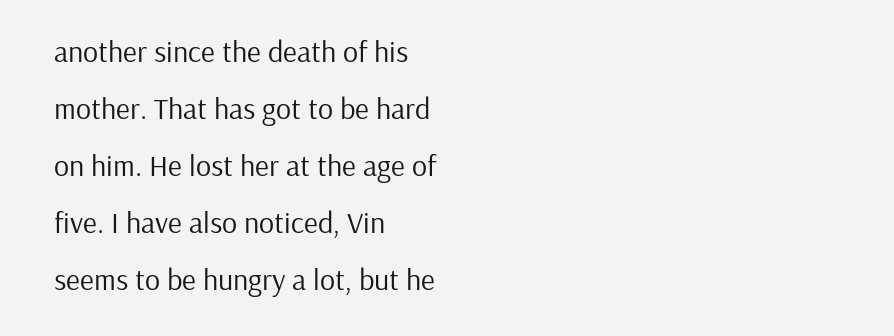another since the death of his mother. That has got to be hard on him. He lost her at the age of five. I have also noticed, Vin seems to be hungry a lot, but he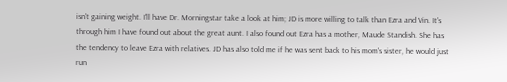isn't gaining weight. I'll have Dr. Morningstar take a look at him; JD is more willing to talk than Ezra and Vin. It's through him I have found out about the great aunt. I also found out Ezra has a mother, Maude Standish. She has the tendency to leave Ezra with relatives. JD has also told me if he was sent back to his mom's sister, he would just run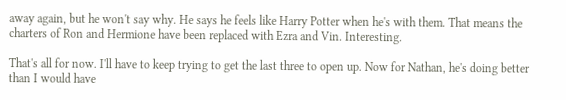away again, but he won't say why. He says he feels like Harry Potter when he's with them. That means the charters of Ron and Hermione have been replaced with Ezra and Vin. Interesting.

That's all for now. I'll have to keep trying to get the last three to open up. Now for Nathan, he's doing better than I would have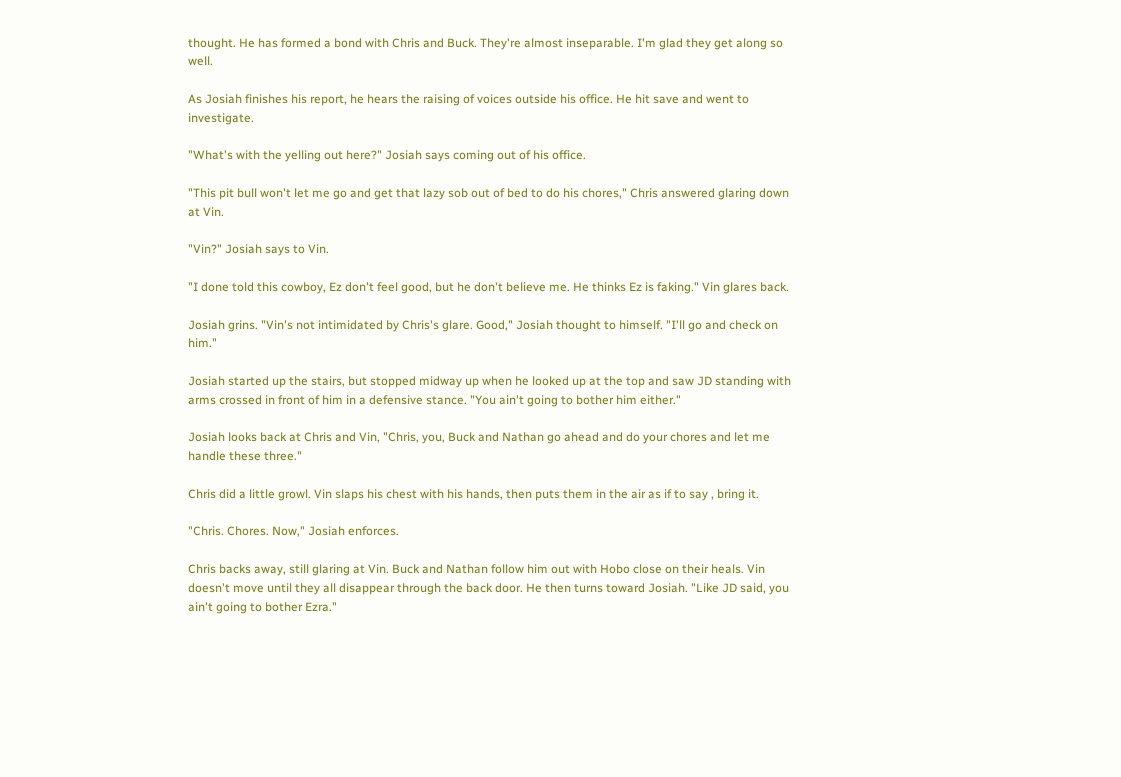thought. He has formed a bond with Chris and Buck. They're almost inseparable. I'm glad they get along so well.

As Josiah finishes his report, he hears the raising of voices outside his office. He hit save and went to investigate.

"What's with the yelling out here?" Josiah says coming out of his office.

"This pit bull won't let me go and get that lazy sob out of bed to do his chores," Chris answered glaring down at Vin.

"Vin?" Josiah says to Vin.

"I done told this cowboy, Ez don't feel good, but he don't believe me. He thinks Ez is faking." Vin glares back.

Josiah grins. "Vin's not intimidated by Chris's glare. Good," Josiah thought to himself. "I'll go and check on him."

Josiah started up the stairs, but stopped midway up when he looked up at the top and saw JD standing with arms crossed in front of him in a defensive stance. "You ain't going to bother him either."

Josiah looks back at Chris and Vin, "Chris, you, Buck and Nathan go ahead and do your chores and let me handle these three."

Chris did a little growl. Vin slaps his chest with his hands, then puts them in the air as if to say , bring it.

"Chris. Chores. Now," Josiah enforces.

Chris backs away, still glaring at Vin. Buck and Nathan follow him out with Hobo close on their heals. Vin doesn't move until they all disappear through the back door. He then turns toward Josiah. "Like JD said, you ain't going to bother Ezra."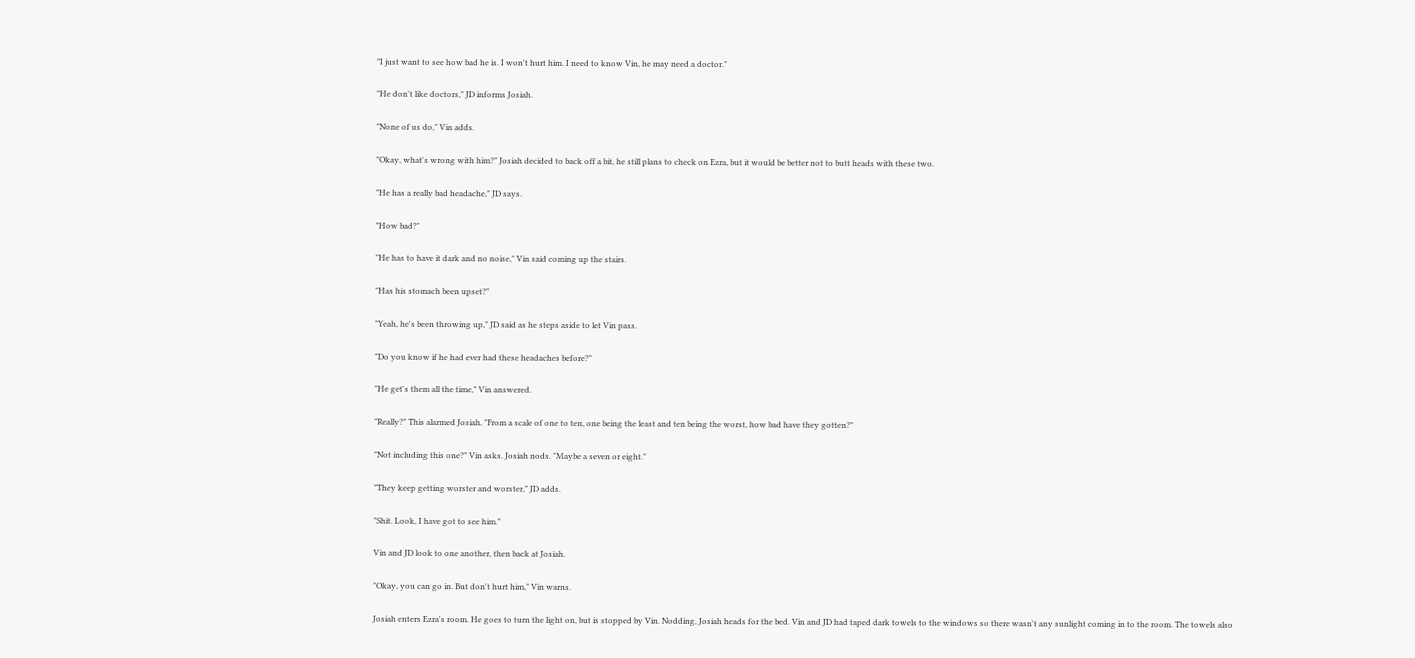"I just want to see how bad he is. I won't hurt him. I need to know Vin, he may need a doctor."

"He don't like doctors," JD informs Josiah.

"None of us do," Vin adds.

"Okay, what's wrong with him?" Josiah decided to back off a bit, he still plans to check on Ezra, but it would be better not to butt heads with these two.

"He has a really bad headache," JD says.

"How bad?"

"He has to have it dark and no noise," Vin said coming up the stairs.

"Has his stomach been upset?"

"Yeah, he's been throwing up," JD said as he steps aside to let Vin pass.

"Do you know if he had ever had these headaches before?"

"He get's them all the time," Vin answered.

"Really?" This alarmed Josiah. "From a scale of one to ten, one being the least and ten being the worst, how bad have they gotten?"

"Not including this one?" Vin asks. Josiah nods. "Maybe a seven or eight."

"They keep getting worster and worster," JD adds.

"Shit. Look, I have got to see him."

Vin and JD look to one another, then back at Josiah.

"Okay, you can go in. But don't hurt him," Vin warns.

Josiah enters Ezra's room. He goes to turn the light on, but is stopped by Vin. Nodding, Josiah heads for the bed. Vin and JD had taped dark towels to the windows so there wasn't any sunlight coming in to the room. The towels also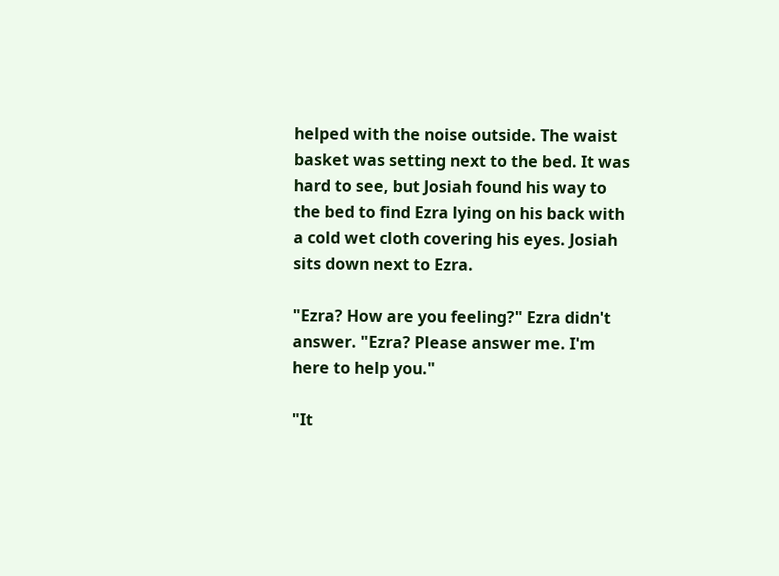helped with the noise outside. The waist basket was setting next to the bed. It was hard to see, but Josiah found his way to the bed to find Ezra lying on his back with a cold wet cloth covering his eyes. Josiah sits down next to Ezra.

"Ezra? How are you feeling?" Ezra didn't answer. "Ezra? Please answer me. I'm here to help you."

"It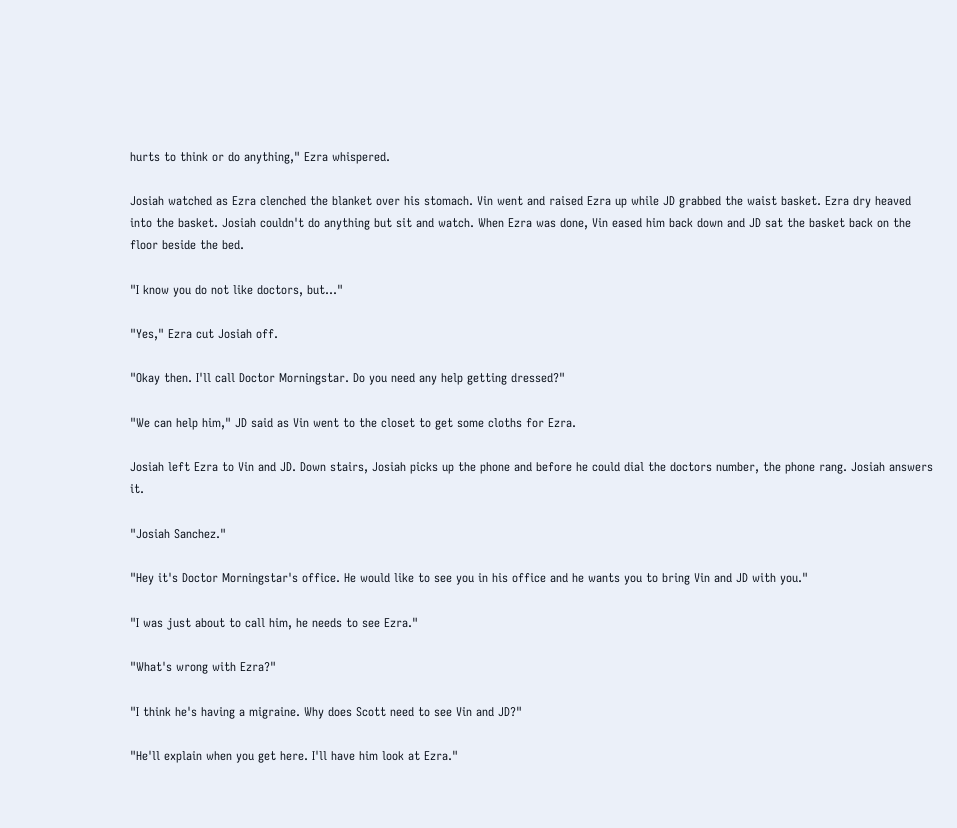hurts to think or do anything," Ezra whispered.

Josiah watched as Ezra clenched the blanket over his stomach. Vin went and raised Ezra up while JD grabbed the waist basket. Ezra dry heaved into the basket. Josiah couldn't do anything but sit and watch. When Ezra was done, Vin eased him back down and JD sat the basket back on the floor beside the bed.

"I know you do not like doctors, but..."

"Yes," Ezra cut Josiah off.

"Okay then. I'll call Doctor Morningstar. Do you need any help getting dressed?"

"We can help him," JD said as Vin went to the closet to get some cloths for Ezra.

Josiah left Ezra to Vin and JD. Down stairs, Josiah picks up the phone and before he could dial the doctors number, the phone rang. Josiah answers it.

"Josiah Sanchez."

"Hey it's Doctor Morningstar's office. He would like to see you in his office and he wants you to bring Vin and JD with you."

"I was just about to call him, he needs to see Ezra."

"What's wrong with Ezra?"

"I think he's having a migraine. Why does Scott need to see Vin and JD?"

"He'll explain when you get here. I'll have him look at Ezra."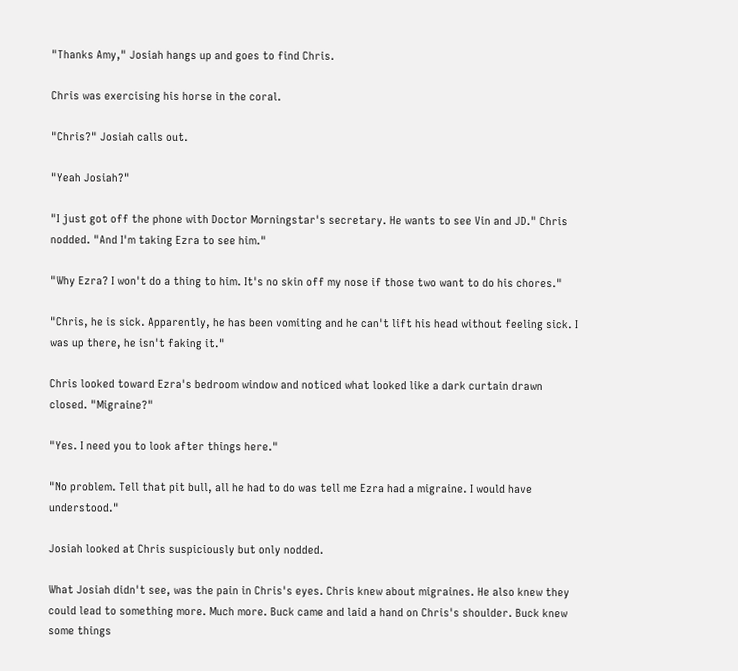"Thanks Amy," Josiah hangs up and goes to find Chris.

Chris was exercising his horse in the coral.

"Chris?" Josiah calls out.

"Yeah Josiah?"

"I just got off the phone with Doctor Morningstar's secretary. He wants to see Vin and JD." Chris nodded. "And I'm taking Ezra to see him."

"Why Ezra? I won't do a thing to him. It's no skin off my nose if those two want to do his chores."

"Chris, he is sick. Apparently, he has been vomiting and he can't lift his head without feeling sick. I was up there, he isn't faking it."

Chris looked toward Ezra's bedroom window and noticed what looked like a dark curtain drawn closed. "Migraine?"

"Yes. I need you to look after things here."

"No problem. Tell that pit bull, all he had to do was tell me Ezra had a migraine. I would have understood."

Josiah looked at Chris suspiciously but only nodded.

What Josiah didn't see, was the pain in Chris's eyes. Chris knew about migraines. He also knew they could lead to something more. Much more. Buck came and laid a hand on Chris's shoulder. Buck knew some things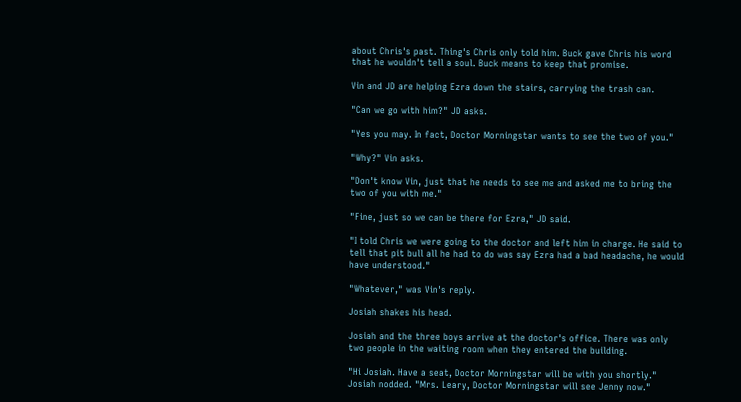about Chris's past. Thing's Chris only told him. Buck gave Chris his word that he wouldn't tell a soul. Buck means to keep that promise.

Vin and JD are helping Ezra down the stairs, carrying the trash can.

"Can we go with him?" JD asks.

"Yes you may. In fact, Doctor Morningstar wants to see the two of you."

"Why?" Vin asks.

"Don't know Vin, just that he needs to see me and asked me to bring the two of you with me."

"Fine, just so we can be there for Ezra," JD said.

"I told Chris we were going to the doctor and left him in charge. He said to tell that pit bull all he had to do was say Ezra had a bad headache, he would have understood."

"Whatever," was Vin's reply.

Josiah shakes his head.

Josiah and the three boys arrive at the doctor's office. There was only two people in the waiting room when they entered the building.

"Hi Josiah. Have a seat, Doctor Morningstar will be with you shortly." Josiah nodded. "Mrs. Leary, Doctor Morningstar will see Jenny now."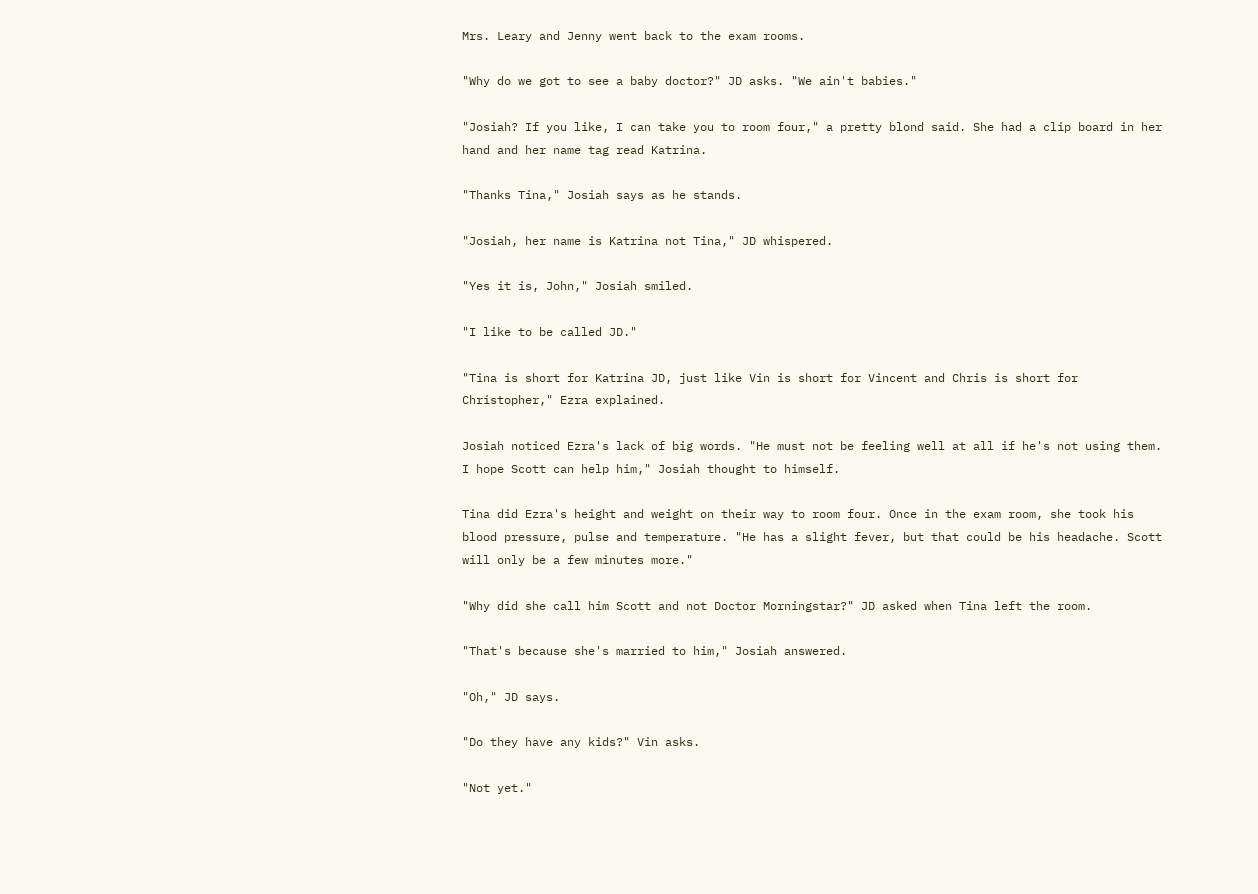Mrs. Leary and Jenny went back to the exam rooms.

"Why do we got to see a baby doctor?" JD asks. "We ain't babies."

"Josiah? If you like, I can take you to room four," a pretty blond said. She had a clip board in her hand and her name tag read Katrina.

"Thanks Tina," Josiah says as he stands.

"Josiah, her name is Katrina not Tina," JD whispered.

"Yes it is, John," Josiah smiled.

"I like to be called JD."

"Tina is short for Katrina JD, just like Vin is short for Vincent and Chris is short for Christopher," Ezra explained.

Josiah noticed Ezra's lack of big words. "He must not be feeling well at all if he's not using them. I hope Scott can help him," Josiah thought to himself.

Tina did Ezra's height and weight on their way to room four. Once in the exam room, she took his blood pressure, pulse and temperature. "He has a slight fever, but that could be his headache. Scott will only be a few minutes more."

"Why did she call him Scott and not Doctor Morningstar?" JD asked when Tina left the room.

"That's because she's married to him," Josiah answered.

"Oh," JD says.

"Do they have any kids?" Vin asks.

"Not yet."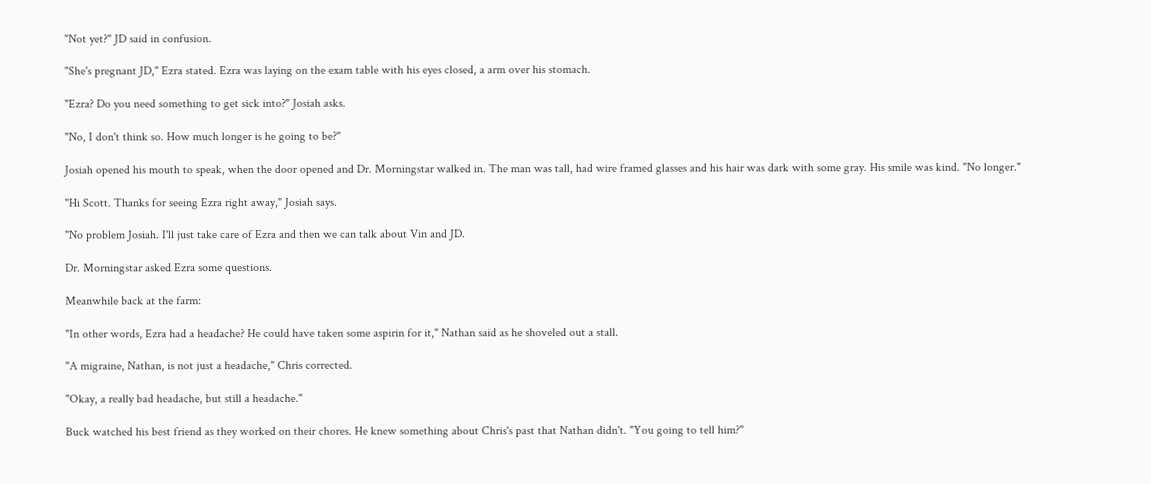"Not yet?" JD said in confusion.

"She's pregnant JD," Ezra stated. Ezra was laying on the exam table with his eyes closed, a arm over his stomach.

"Ezra? Do you need something to get sick into?" Josiah asks.

"No, I don't think so. How much longer is he going to be?"

Josiah opened his mouth to speak, when the door opened and Dr. Morningstar walked in. The man was tall, had wire framed glasses and his hair was dark with some gray. His smile was kind. "No longer."

"Hi Scott. Thanks for seeing Ezra right away," Josiah says.

"No problem Josiah. I'll just take care of Ezra and then we can talk about Vin and JD.

Dr. Morningstar asked Ezra some questions.

Meanwhile back at the farm:

"In other words, Ezra had a headache? He could have taken some aspirin for it," Nathan said as he shoveled out a stall.

"A migraine, Nathan, is not just a headache," Chris corrected.

"Okay, a really bad headache, but still a headache."

Buck watched his best friend as they worked on their chores. He knew something about Chris's past that Nathan didn't. "You going to tell him?"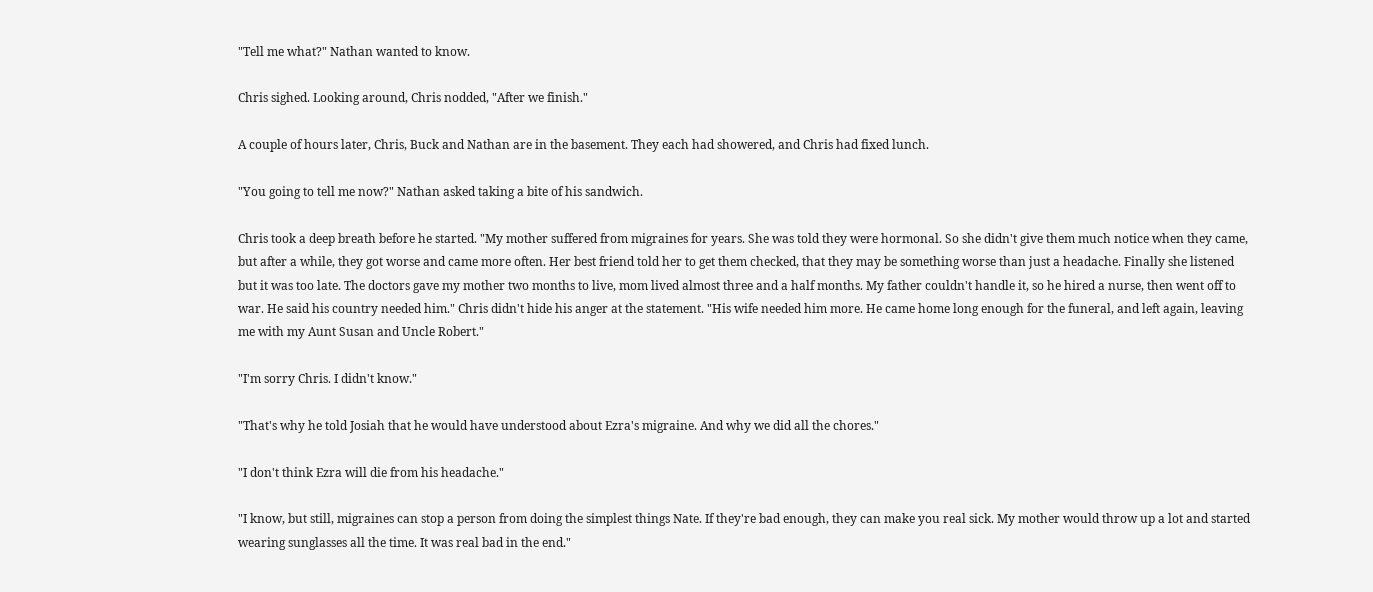"Tell me what?" Nathan wanted to know.

Chris sighed. Looking around, Chris nodded, "After we finish."

A couple of hours later, Chris, Buck and Nathan are in the basement. They each had showered, and Chris had fixed lunch.

"You going to tell me now?" Nathan asked taking a bite of his sandwich.

Chris took a deep breath before he started. "My mother suffered from migraines for years. She was told they were hormonal. So she didn't give them much notice when they came, but after a while, they got worse and came more often. Her best friend told her to get them checked, that they may be something worse than just a headache. Finally she listened but it was too late. The doctors gave my mother two months to live, mom lived almost three and a half months. My father couldn't handle it, so he hired a nurse, then went off to war. He said his country needed him." Chris didn't hide his anger at the statement. "His wife needed him more. He came home long enough for the funeral, and left again, leaving me with my Aunt Susan and Uncle Robert."

"I'm sorry Chris. I didn't know."

"That's why he told Josiah that he would have understood about Ezra's migraine. And why we did all the chores."

"I don't think Ezra will die from his headache."

"I know, but still, migraines can stop a person from doing the simplest things Nate. If they're bad enough, they can make you real sick. My mother would throw up a lot and started wearing sunglasses all the time. It was real bad in the end."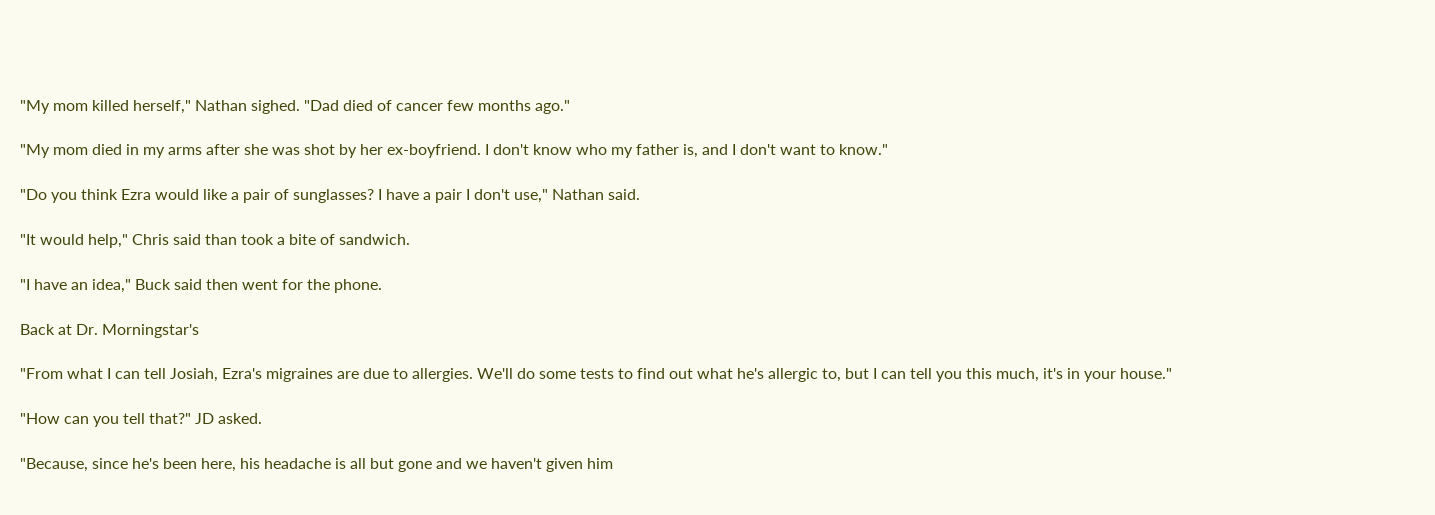"My mom killed herself," Nathan sighed. "Dad died of cancer few months ago."

"My mom died in my arms after she was shot by her ex-boyfriend. I don't know who my father is, and I don't want to know."

"Do you think Ezra would like a pair of sunglasses? I have a pair I don't use," Nathan said.

"It would help," Chris said than took a bite of sandwich.

"I have an idea," Buck said then went for the phone.

Back at Dr. Morningstar's

"From what I can tell Josiah, Ezra's migraines are due to allergies. We'll do some tests to find out what he's allergic to, but I can tell you this much, it's in your house."

"How can you tell that?" JD asked.

"Because, since he's been here, his headache is all but gone and we haven't given him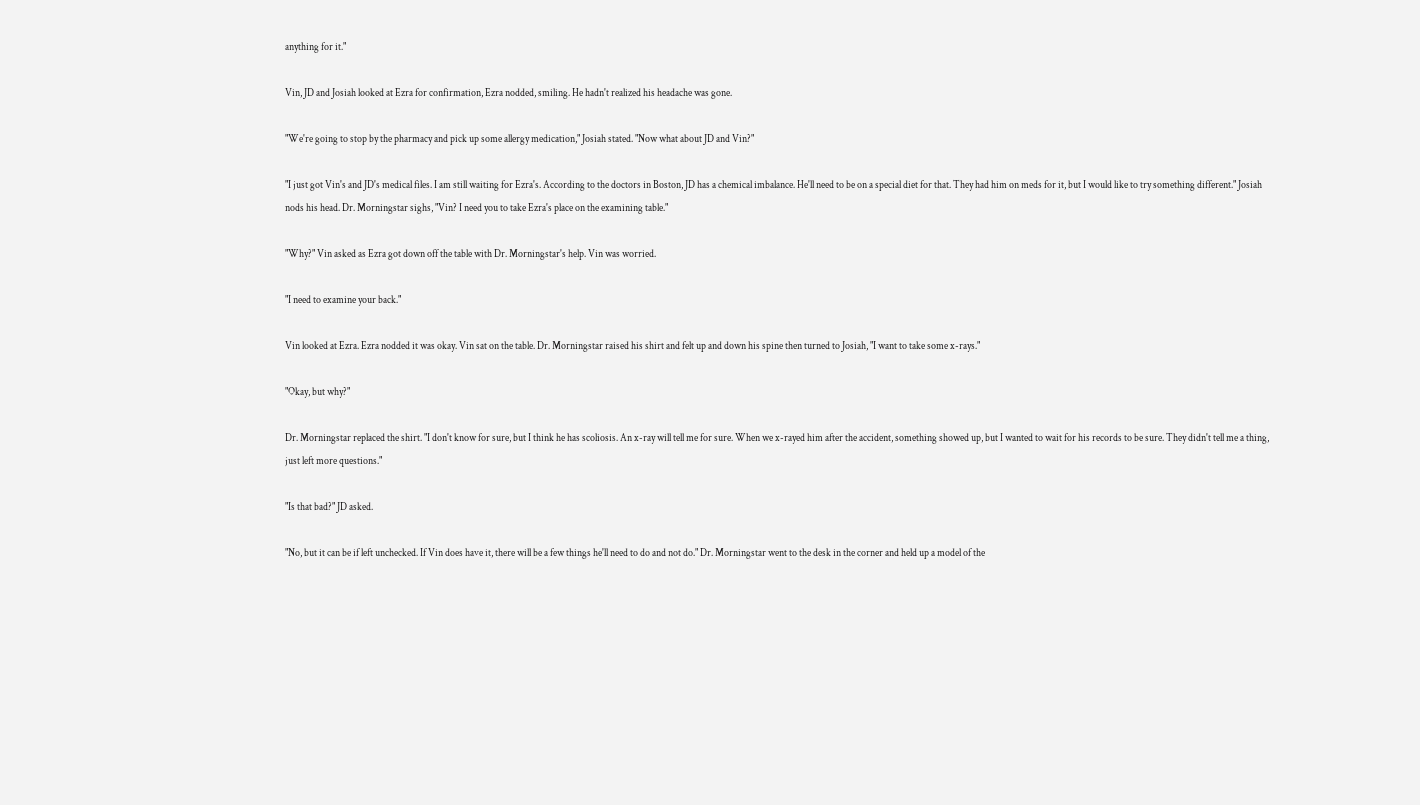anything for it."

Vin, JD and Josiah looked at Ezra for confirmation, Ezra nodded, smiling. He hadn't realized his headache was gone.

"We're going to stop by the pharmacy and pick up some allergy medication," Josiah stated. "Now what about JD and Vin?"

"I just got Vin's and JD's medical files. I am still waiting for Ezra's. According to the doctors in Boston, JD has a chemical imbalance. He'll need to be on a special diet for that. They had him on meds for it, but I would like to try something different." Josiah nods his head. Dr. Morningstar sighs, "Vin? I need you to take Ezra's place on the examining table."

"Why?" Vin asked as Ezra got down off the table with Dr. Morningstar's help. Vin was worried.

"I need to examine your back."

Vin looked at Ezra. Ezra nodded it was okay. Vin sat on the table. Dr. Morningstar raised his shirt and felt up and down his spine then turned to Josiah, "I want to take some x-rays."

"Okay, but why?"

Dr. Morningstar replaced the shirt. "I don't know for sure, but I think he has scoliosis. An x-ray will tell me for sure. When we x-rayed him after the accident, something showed up, but I wanted to wait for his records to be sure. They didn't tell me a thing, just left more questions."

"Is that bad?" JD asked.

"No, but it can be if left unchecked. If Vin does have it, there will be a few things he'll need to do and not do." Dr. Morningstar went to the desk in the corner and held up a model of the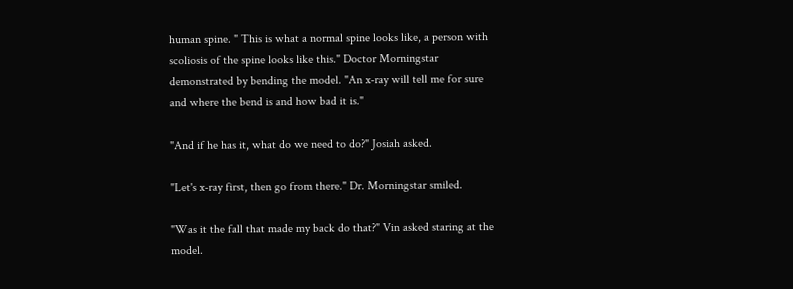human spine. " This is what a normal spine looks like, a person with scoliosis of the spine looks like this." Doctor Morningstar demonstrated by bending the model. "An x-ray will tell me for sure and where the bend is and how bad it is."

"And if he has it, what do we need to do?" Josiah asked.

"Let's x-ray first, then go from there." Dr. Morningstar smiled.

"Was it the fall that made my back do that?" Vin asked staring at the model.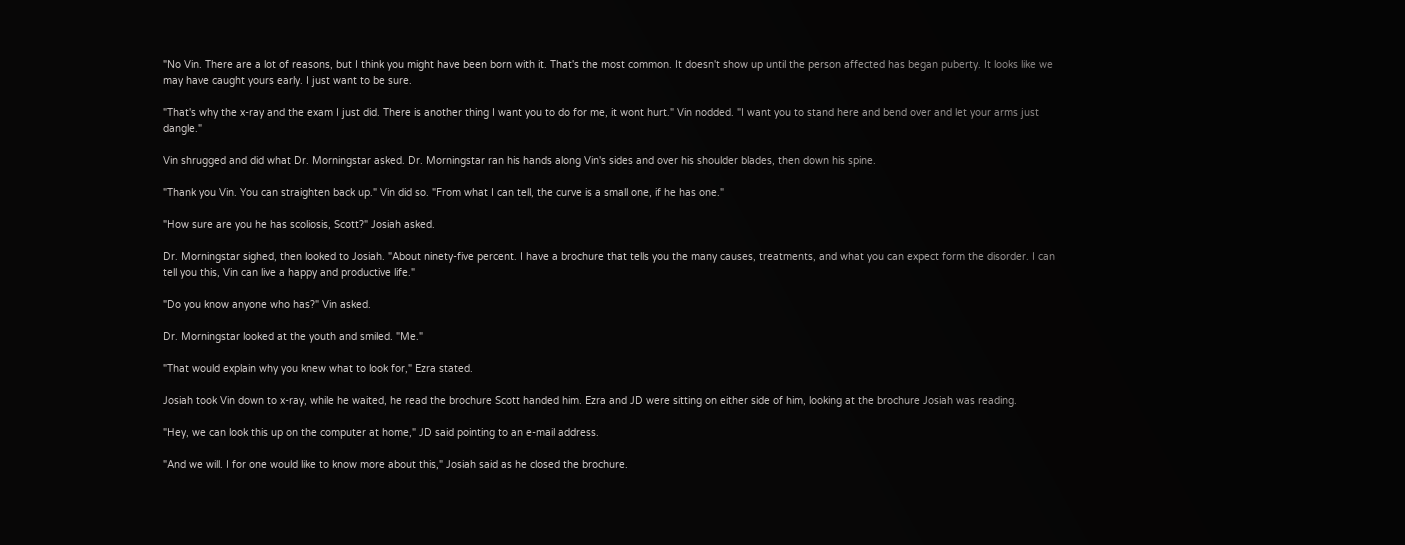"No Vin. There are a lot of reasons, but I think you might have been born with it. That's the most common. It doesn't show up until the person affected has began puberty. It looks like we may have caught yours early. I just want to be sure.

"That's why the x-ray and the exam I just did. There is another thing I want you to do for me, it wont hurt." Vin nodded. "I want you to stand here and bend over and let your arms just dangle."

Vin shrugged and did what Dr. Morningstar asked. Dr. Morningstar ran his hands along Vin's sides and over his shoulder blades, then down his spine.

"Thank you Vin. You can straighten back up." Vin did so. "From what I can tell, the curve is a small one, if he has one."

"How sure are you he has scoliosis, Scott?" Josiah asked.

Dr. Morningstar sighed, then looked to Josiah. "About ninety-five percent. I have a brochure that tells you the many causes, treatments, and what you can expect form the disorder. I can tell you this, Vin can live a happy and productive life."

"Do you know anyone who has?" Vin asked.

Dr. Morningstar looked at the youth and smiled. "Me."

"That would explain why you knew what to look for," Ezra stated.

Josiah took Vin down to x-ray, while he waited, he read the brochure Scott handed him. Ezra and JD were sitting on either side of him, looking at the brochure Josiah was reading.

"Hey, we can look this up on the computer at home," JD said pointing to an e-mail address.

"And we will. I for one would like to know more about this," Josiah said as he closed the brochure.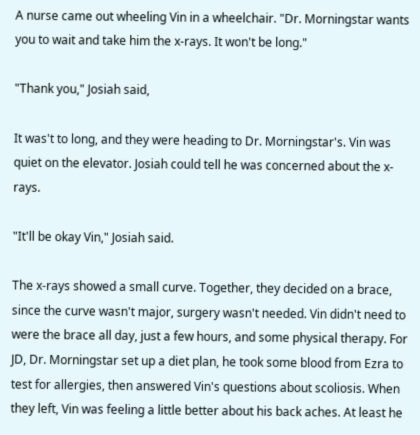A nurse came out wheeling Vin in a wheelchair. "Dr. Morningstar wants you to wait and take him the x-rays. It won't be long."

"Thank you," Josiah said,

It was't to long, and they were heading to Dr. Morningstar's. Vin was quiet on the elevator. Josiah could tell he was concerned about the x-rays.

"It'll be okay Vin," Josiah said.

The x-rays showed a small curve. Together, they decided on a brace, since the curve wasn't major, surgery wasn't needed. Vin didn't need to were the brace all day, just a few hours, and some physical therapy. For JD, Dr. Morningstar set up a diet plan, he took some blood from Ezra to test for allergies, then answered Vin's questions about scoliosis. When they left, Vin was feeling a little better about his back aches. At least he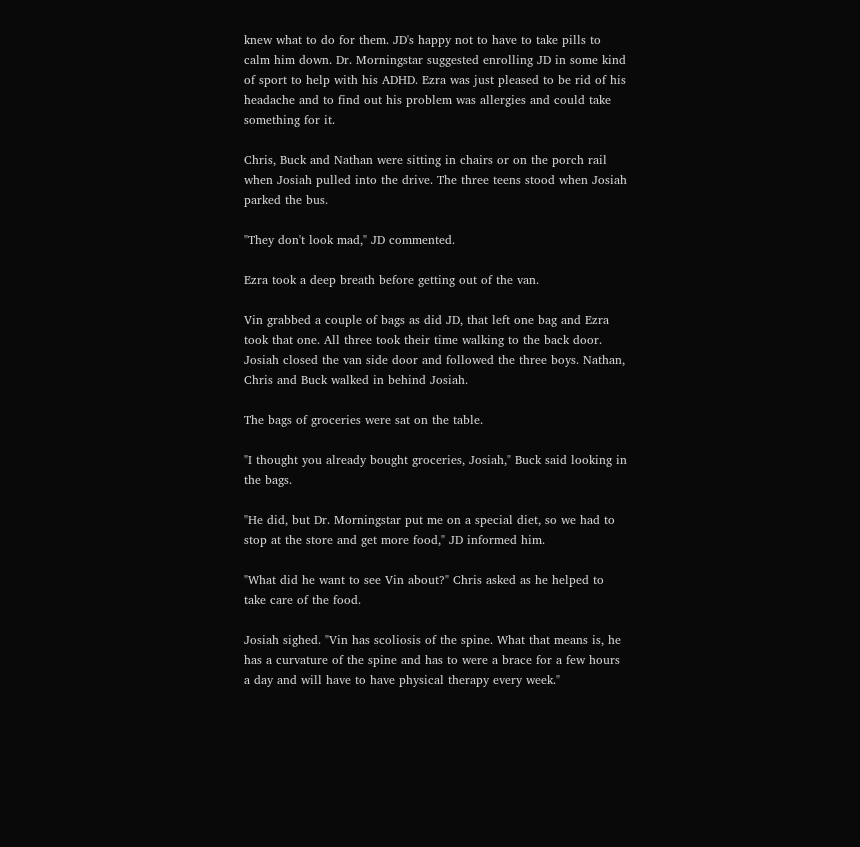knew what to do for them. JD's happy not to have to take pills to calm him down. Dr. Morningstar suggested enrolling JD in some kind of sport to help with his ADHD. Ezra was just pleased to be rid of his headache and to find out his problem was allergies and could take something for it.

Chris, Buck and Nathan were sitting in chairs or on the porch rail when Josiah pulled into the drive. The three teens stood when Josiah parked the bus.

"They don't look mad," JD commented.

Ezra took a deep breath before getting out of the van.

Vin grabbed a couple of bags as did JD, that left one bag and Ezra took that one. All three took their time walking to the back door. Josiah closed the van side door and followed the three boys. Nathan, Chris and Buck walked in behind Josiah.

The bags of groceries were sat on the table.

"I thought you already bought groceries, Josiah," Buck said looking in the bags.

"He did, but Dr. Morningstar put me on a special diet, so we had to stop at the store and get more food," JD informed him.

"What did he want to see Vin about?" Chris asked as he helped to take care of the food.

Josiah sighed. "Vin has scoliosis of the spine. What that means is, he has a curvature of the spine and has to were a brace for a few hours a day and will have to have physical therapy every week."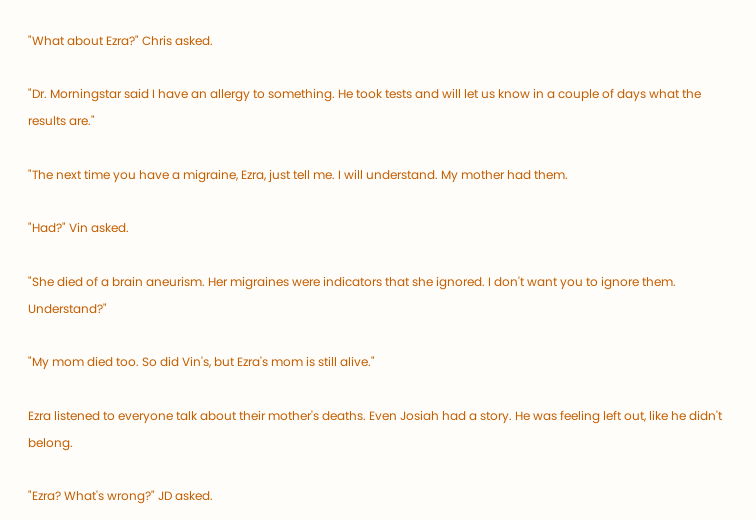"What about Ezra?" Chris asked.

"Dr. Morningstar said I have an allergy to something. He took tests and will let us know in a couple of days what the results are."

"The next time you have a migraine, Ezra, just tell me. I will understand. My mother had them.

"Had?" Vin asked.

"She died of a brain aneurism. Her migraines were indicators that she ignored. I don't want you to ignore them. Understand?"

"My mom died too. So did Vin's, but Ezra's mom is still alive."

Ezra listened to everyone talk about their mother's deaths. Even Josiah had a story. He was feeling left out, like he didn't belong.

"Ezra? What's wrong?" JD asked.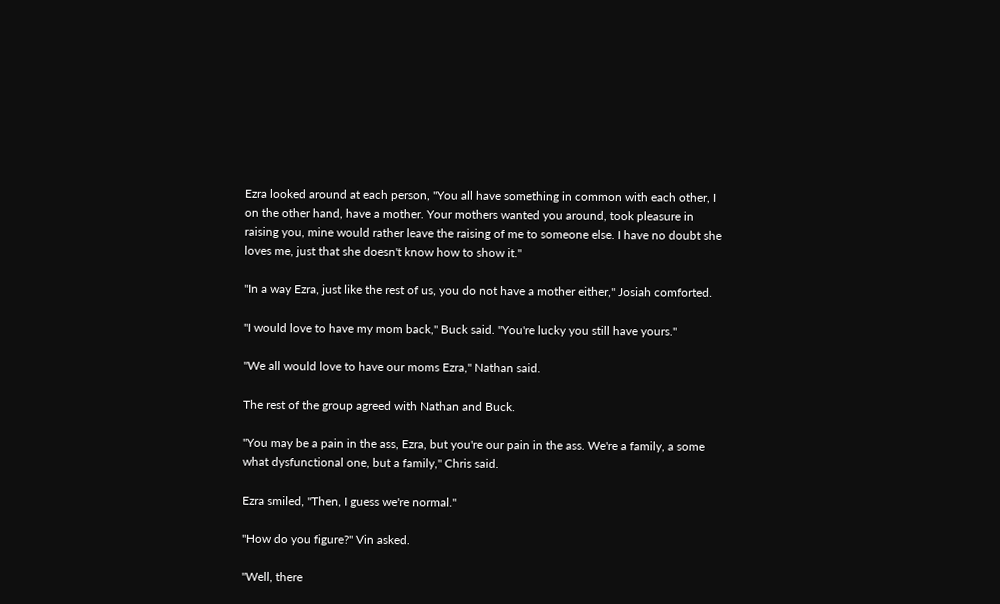Ezra looked around at each person, "You all have something in common with each other, I on the other hand, have a mother. Your mothers wanted you around, took pleasure in raising you, mine would rather leave the raising of me to someone else. I have no doubt she loves me, just that she doesn't know how to show it."

"In a way Ezra, just like the rest of us, you do not have a mother either," Josiah comforted.

"I would love to have my mom back," Buck said. "You're lucky you still have yours."

"We all would love to have our moms Ezra," Nathan said.

The rest of the group agreed with Nathan and Buck.

"You may be a pain in the ass, Ezra, but you're our pain in the ass. We're a family, a some what dysfunctional one, but a family," Chris said.

Ezra smiled, "Then, I guess we're normal."

"How do you figure?" Vin asked.

"Well, there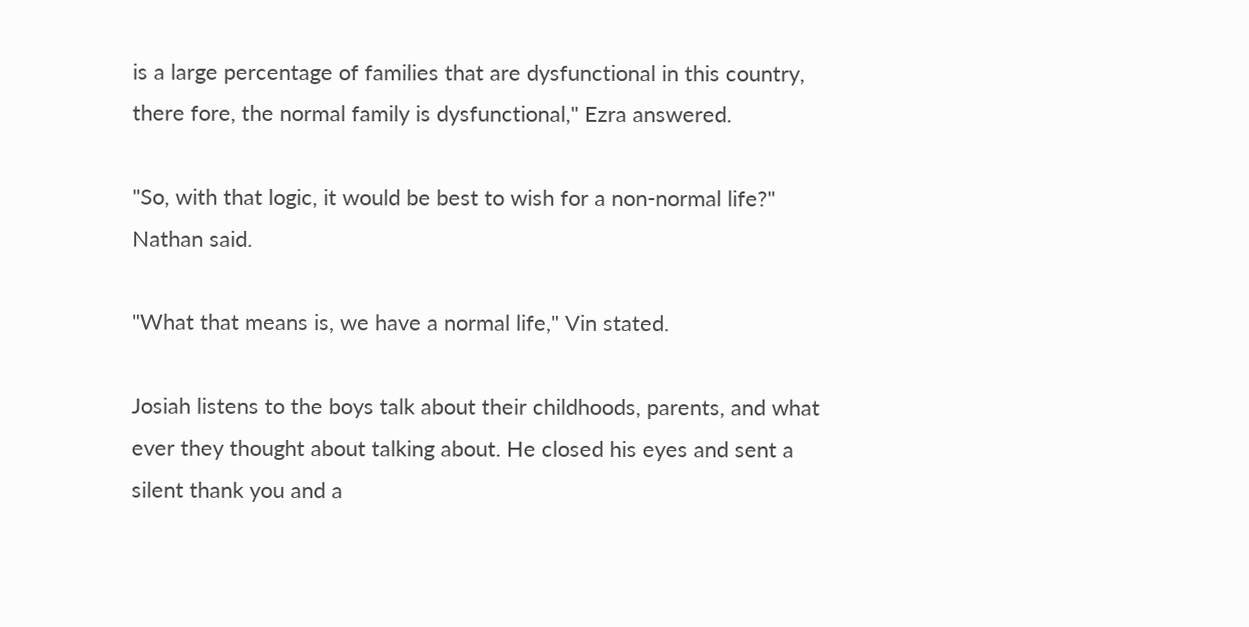is a large percentage of families that are dysfunctional in this country, there fore, the normal family is dysfunctional," Ezra answered.

"So, with that logic, it would be best to wish for a non-normal life?" Nathan said.

"What that means is, we have a normal life," Vin stated.

Josiah listens to the boys talk about their childhoods, parents, and what ever they thought about talking about. He closed his eyes and sent a silent thank you and a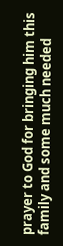prayer to God for bringing him this family and some much needed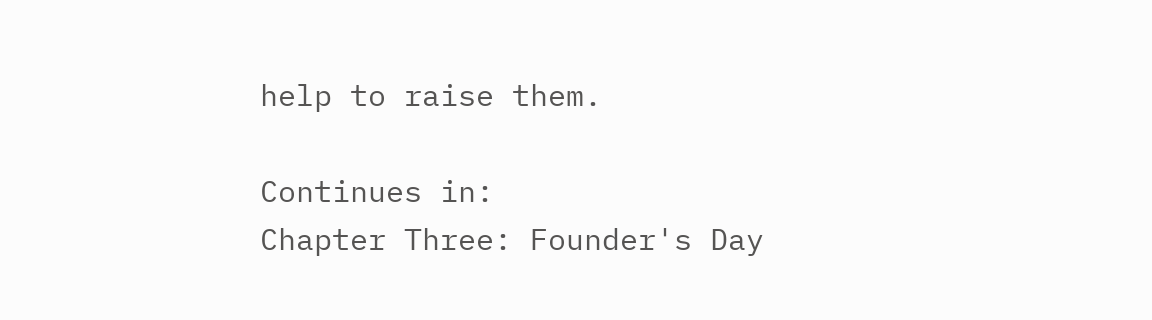help to raise them.

Continues in:
Chapter Three: Founder's Day